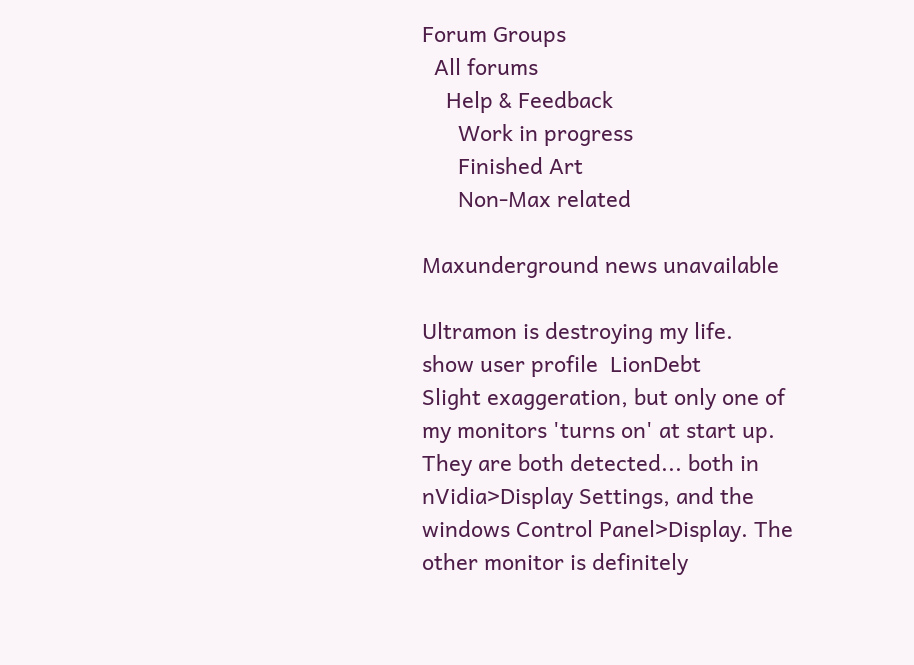Forum Groups
  All forums
    Help & Feedback
      Work in progress
      Finished Art
      Non-Max related

Maxunderground news unavailable

Ultramon is destroying my life.
show user profile  LionDebt
Slight exaggeration, but only one of my monitors 'turns on' at start up. They are both detected... both in nVidia>Display Settings, and the windows Control Panel>Display. The other monitor is definitely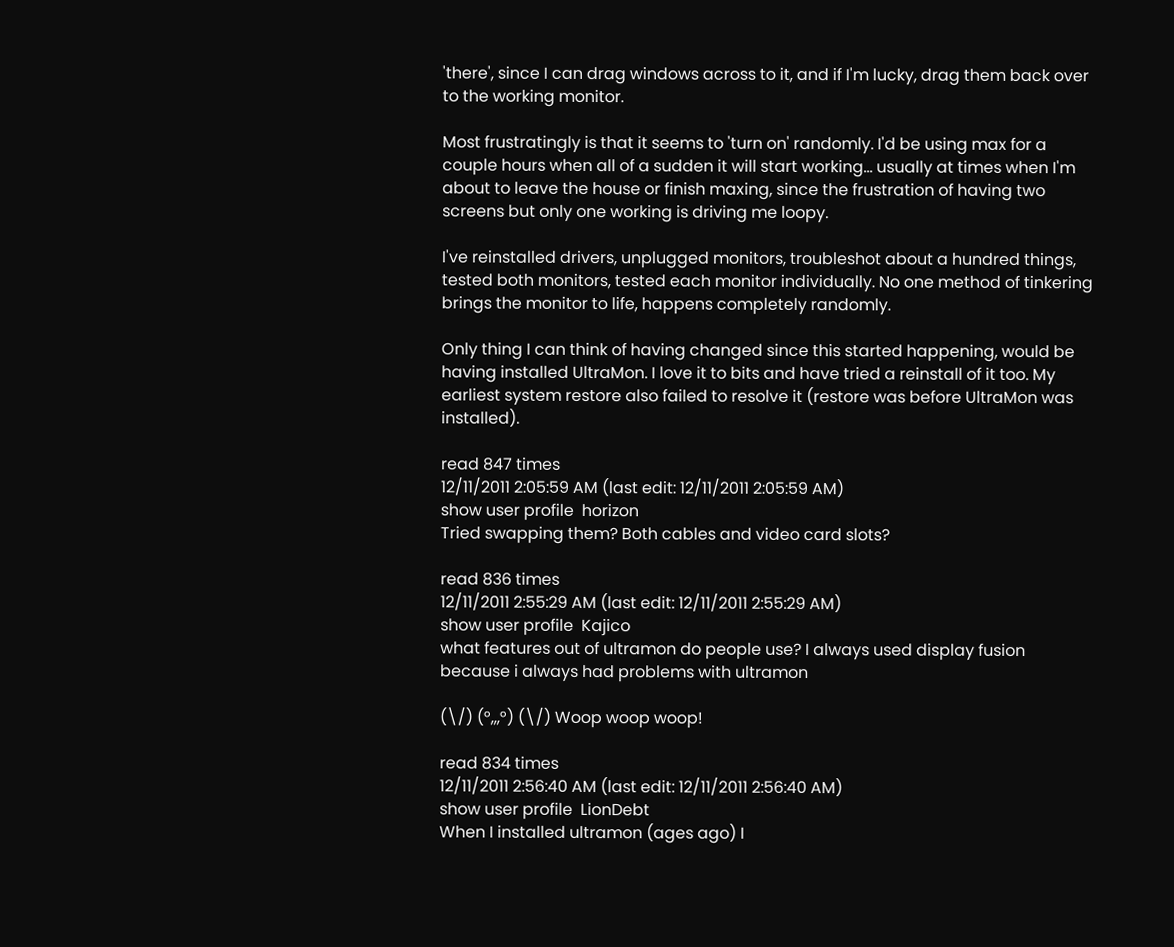'there', since I can drag windows across to it, and if I'm lucky, drag them back over to the working monitor.

Most frustratingly is that it seems to 'turn on' randomly. I'd be using max for a couple hours when all of a sudden it will start working... usually at times when I'm about to leave the house or finish maxing, since the frustration of having two screens but only one working is driving me loopy.

I've reinstalled drivers, unplugged monitors, troubleshot about a hundred things, tested both monitors, tested each monitor individually. No one method of tinkering brings the monitor to life, happens completely randomly.

Only thing I can think of having changed since this started happening, would be having installed UltraMon. I love it to bits and have tried a reinstall of it too. My earliest system restore also failed to resolve it (restore was before UltraMon was installed).

read 847 times
12/11/2011 2:05:59 AM (last edit: 12/11/2011 2:05:59 AM)
show user profile  horizon
Tried swapping them? Both cables and video card slots?

read 836 times
12/11/2011 2:55:29 AM (last edit: 12/11/2011 2:55:29 AM)
show user profile  Kajico
what features out of ultramon do people use? I always used display fusion because i always had problems with ultramon

(\/) (°,,,°) (\/) Woop woop woop!

read 834 times
12/11/2011 2:56:40 AM (last edit: 12/11/2011 2:56:40 AM)
show user profile  LionDebt
When I installed ultramon (ages ago) I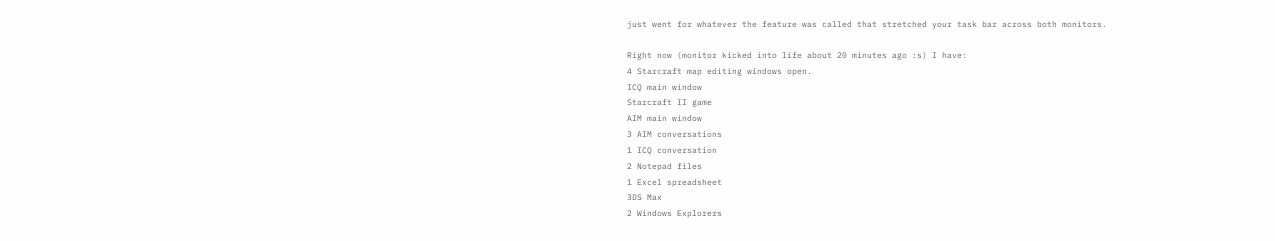just went for whatever the feature was called that stretched your task bar across both monitors.

Right now (monitor kicked into life about 20 minutes ago :s) I have:
4 Starcraft map editing windows open.
ICQ main window
Starcraft II game
AIM main window
3 AIM conversations
1 ICQ conversation
2 Notepad files
1 Excel spreadsheet
3DS Max
2 Windows Explorers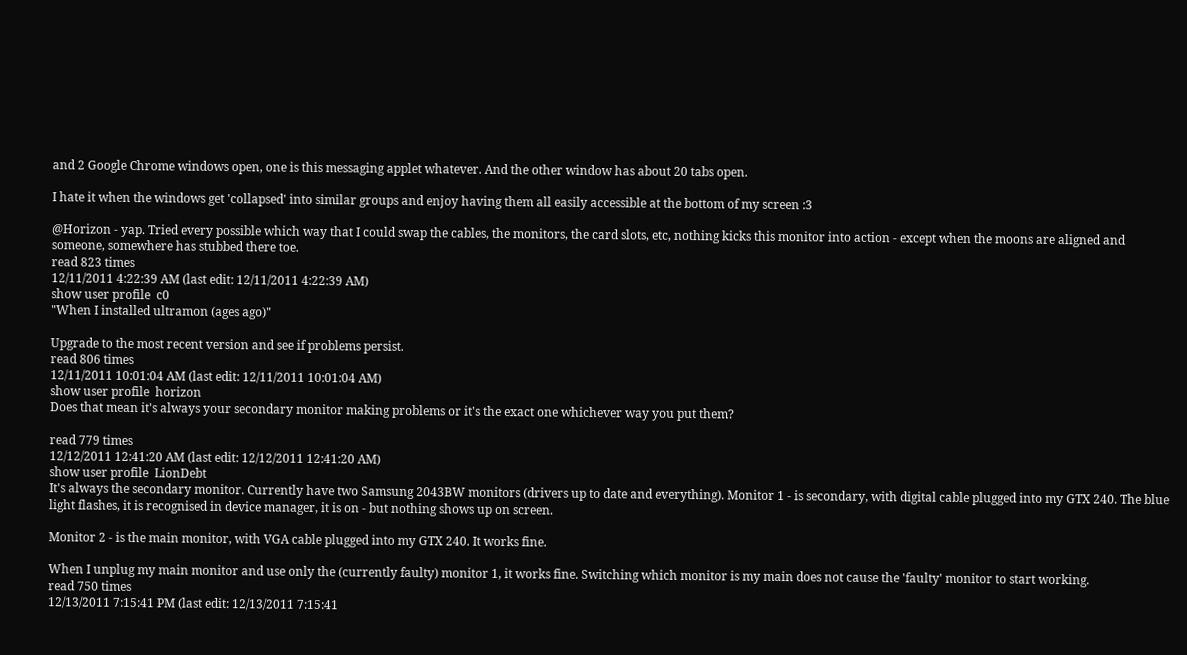and 2 Google Chrome windows open, one is this messaging applet whatever. And the other window has about 20 tabs open.

I hate it when the windows get 'collapsed' into similar groups and enjoy having them all easily accessible at the bottom of my screen :3

@Horizon - yap. Tried every possible which way that I could swap the cables, the monitors, the card slots, etc, nothing kicks this monitor into action - except when the moons are aligned and someone, somewhere has stubbed there toe.
read 823 times
12/11/2011 4:22:39 AM (last edit: 12/11/2011 4:22:39 AM)
show user profile  c0
"When I installed ultramon (ages ago)"

Upgrade to the most recent version and see if problems persist.
read 806 times
12/11/2011 10:01:04 AM (last edit: 12/11/2011 10:01:04 AM)
show user profile  horizon
Does that mean it's always your secondary monitor making problems or it's the exact one whichever way you put them?

read 779 times
12/12/2011 12:41:20 AM (last edit: 12/12/2011 12:41:20 AM)
show user profile  LionDebt
It's always the secondary monitor. Currently have two Samsung 2043BW monitors (drivers up to date and everything). Monitor 1 - is secondary, with digital cable plugged into my GTX 240. The blue light flashes, it is recognised in device manager, it is on - but nothing shows up on screen.

Monitor 2 - is the main monitor, with VGA cable plugged into my GTX 240. It works fine.

When I unplug my main monitor and use only the (currently faulty) monitor 1, it works fine. Switching which monitor is my main does not cause the 'faulty' monitor to start working.
read 750 times
12/13/2011 7:15:41 PM (last edit: 12/13/2011 7:15:41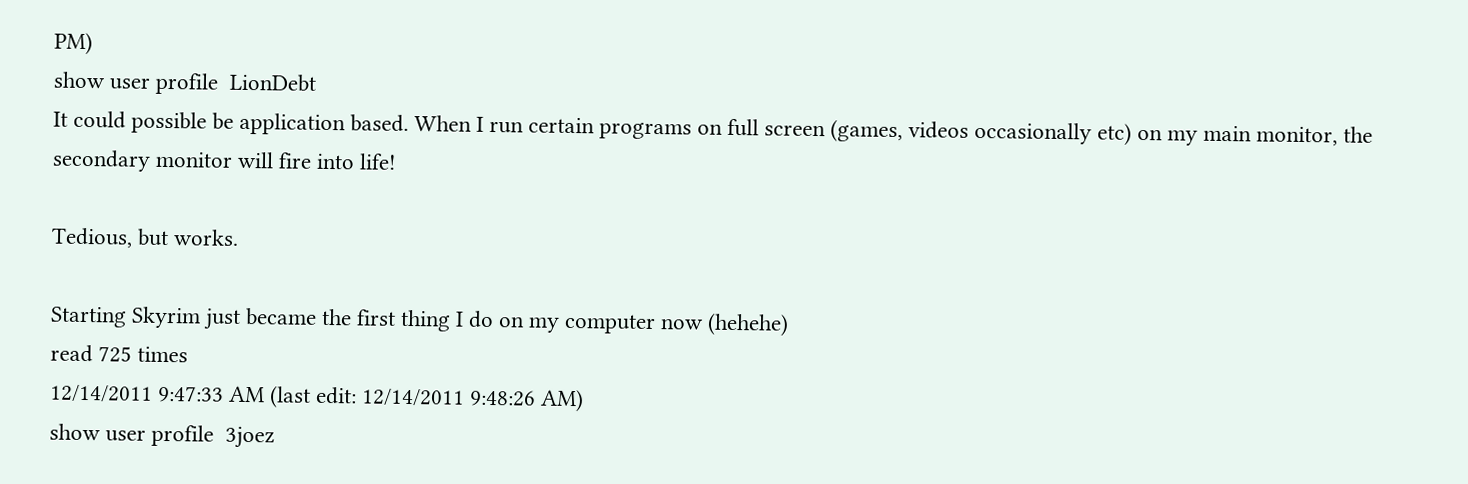PM)
show user profile  LionDebt
It could possible be application based. When I run certain programs on full screen (games, videos occasionally etc) on my main monitor, the secondary monitor will fire into life!

Tedious, but works.

Starting Skyrim just became the first thing I do on my computer now (hehehe)
read 725 times
12/14/2011 9:47:33 AM (last edit: 12/14/2011 9:48:26 AM)
show user profile  3joez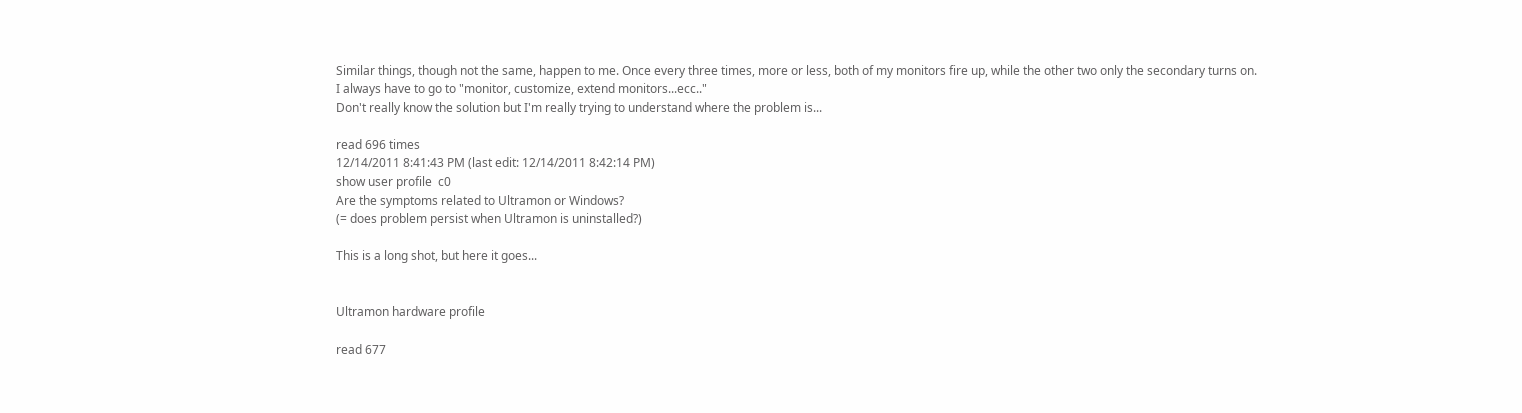Similar things, though not the same, happen to me. Once every three times, more or less, both of my monitors fire up, while the other two only the secondary turns on.
I always have to go to "monitor, customize, extend monitors...ecc.."
Don't really know the solution but I'm really trying to understand where the problem is...

read 696 times
12/14/2011 8:41:43 PM (last edit: 12/14/2011 8:42:14 PM)
show user profile  c0
Are the symptoms related to Ultramon or Windows?
(= does problem persist when Ultramon is uninstalled?)

This is a long shot, but here it goes...


Ultramon hardware profile

read 677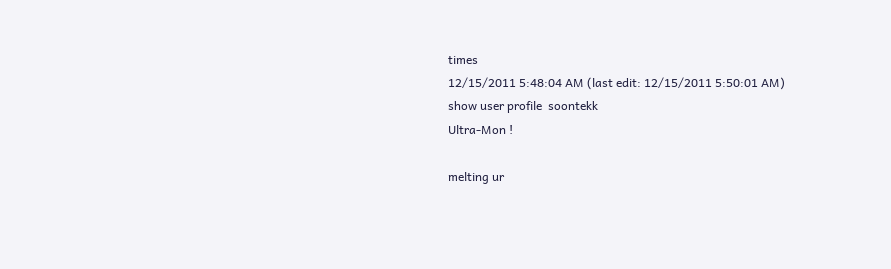times
12/15/2011 5:48:04 AM (last edit: 12/15/2011 5:50:01 AM)
show user profile  soontekk
Ultra-Mon !

melting ur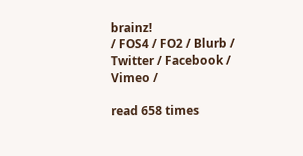brainz!
/ FOS4 / FO2 / Blurb / Twitter / Facebook / Vimeo /

read 658 times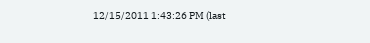12/15/2011 1:43:26 PM (last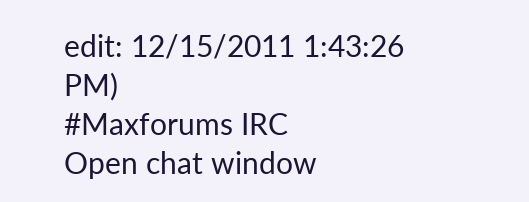edit: 12/15/2011 1:43:26 PM)
#Maxforums IRC
Open chat window